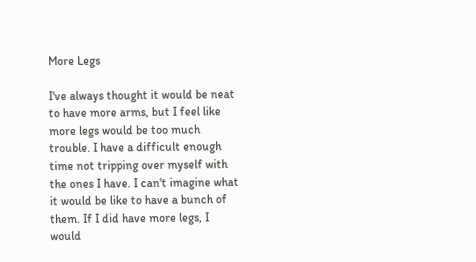More Legs

I've always thought it would be neat to have more arms, but I feel like more legs would be too much trouble. I have a difficult enough time not tripping over myself with the ones I have. I can't imagine what it would be like to have a bunch of them. If I did have more legs, I would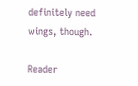definitely need wings, though.

Reader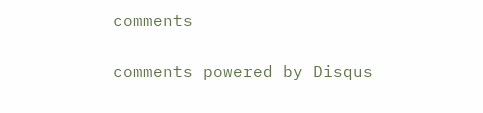comments

comments powered by Disqus